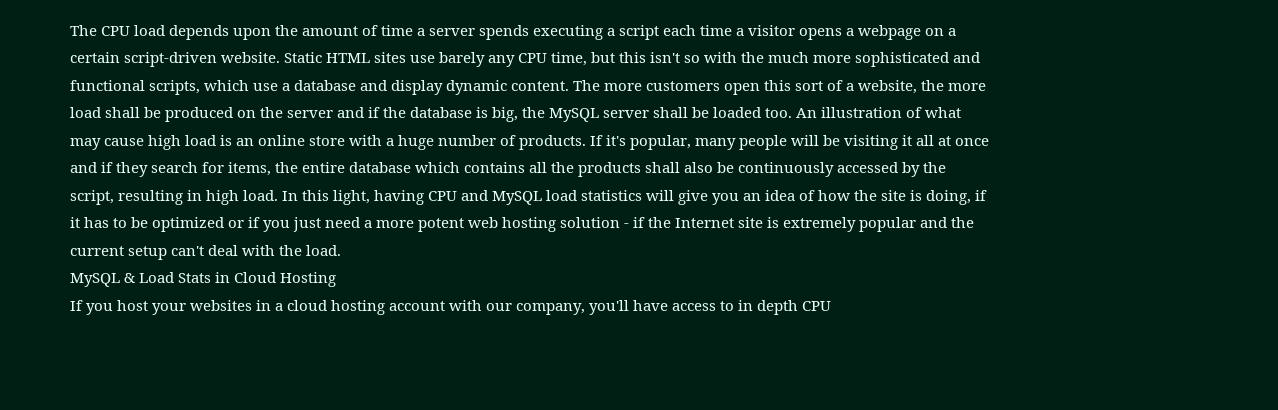The CPU load depends upon the amount of time a server spends executing a script each time a visitor opens a webpage on a certain script-driven website. Static HTML sites use barely any CPU time, but this isn't so with the much more sophisticated and functional scripts, which use a database and display dynamic content. The more customers open this sort of a website, the more load shall be produced on the server and if the database is big, the MySQL server shall be loaded too. An illustration of what may cause high load is an online store with a huge number of products. If it's popular, many people will be visiting it all at once and if they search for items, the entire database which contains all the products shall also be continuously accessed by the script, resulting in high load. In this light, having CPU and MySQL load statistics will give you an idea of how the site is doing, if it has to be optimized or if you just need a more potent web hosting solution - if the Internet site is extremely popular and the current setup can't deal with the load.
MySQL & Load Stats in Cloud Hosting
If you host your websites in a cloud hosting account with our company, you'll have access to in depth CPU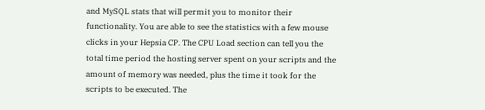and MySQL stats that will permit you to monitor their functionality. You are able to see the statistics with a few mouse clicks in your Hepsia CP. The CPU Load section can tell you the total time period the hosting server spent on your scripts and the amount of memory was needed, plus the time it took for the scripts to be executed. The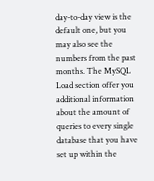day-to-day view is the default one, but you may also see the numbers from the past months. The MySQL Load section offer you additional information about the amount of queries to every single database that you have set up within the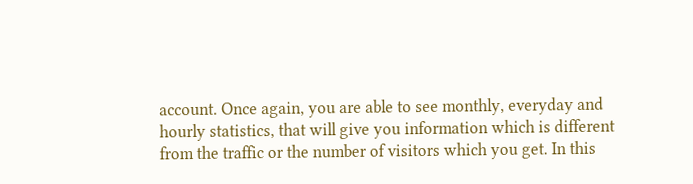account. Once again, you are able to see monthly, everyday and hourly statistics, that will give you information which is different from the traffic or the number of visitors which you get. In this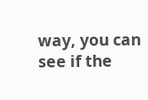way, you can see if the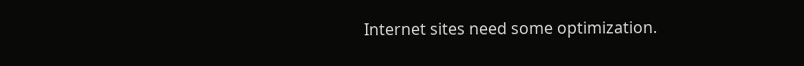Internet sites need some optimization.